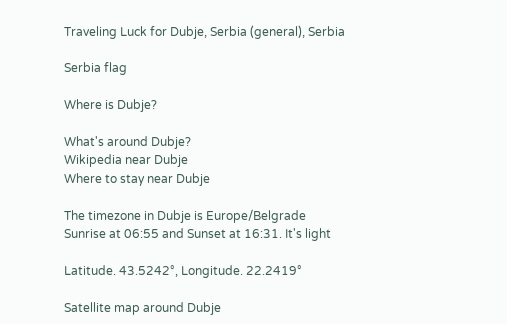Traveling Luck for Dubje, Serbia (general), Serbia

Serbia flag

Where is Dubje?

What's around Dubje?
Wikipedia near Dubje
Where to stay near Dubje

The timezone in Dubje is Europe/Belgrade
Sunrise at 06:55 and Sunset at 16:31. It's light

Latitude. 43.5242°, Longitude. 22.2419°

Satellite map around Dubje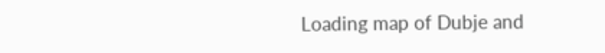Loading map of Dubje and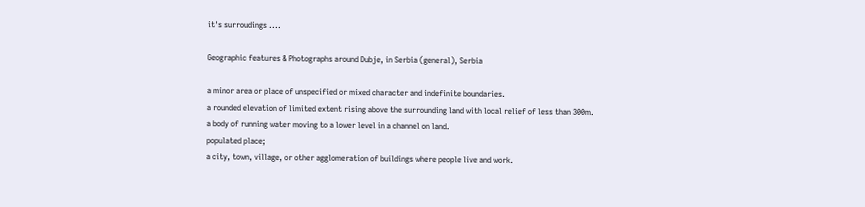it's surroudings ....

Geographic features & Photographs around Dubje, in Serbia (general), Serbia

a minor area or place of unspecified or mixed character and indefinite boundaries.
a rounded elevation of limited extent rising above the surrounding land with local relief of less than 300m.
a body of running water moving to a lower level in a channel on land.
populated place;
a city, town, village, or other agglomeration of buildings where people live and work.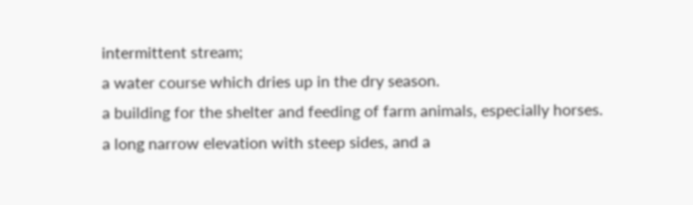intermittent stream;
a water course which dries up in the dry season.
a building for the shelter and feeding of farm animals, especially horses.
a long narrow elevation with steep sides, and a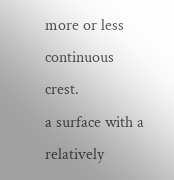more or less continuous crest.
a surface with a relatively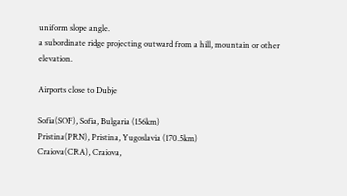uniform slope angle.
a subordinate ridge projecting outward from a hill, mountain or other elevation.

Airports close to Dubje

Sofia(SOF), Sofia, Bulgaria (156km)
Pristina(PRN), Pristina, Yugoslavia (170.5km)
Craiova(CRA), Craiova,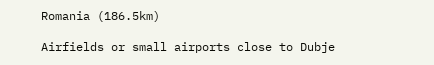Romania (186.5km)

Airfields or small airports close to Dubje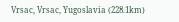Vrsac, Vrsac, Yugoslavia (228.1km)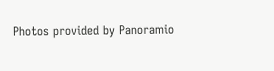Photos provided by Panoramio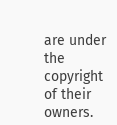are under the copyright of their owners.